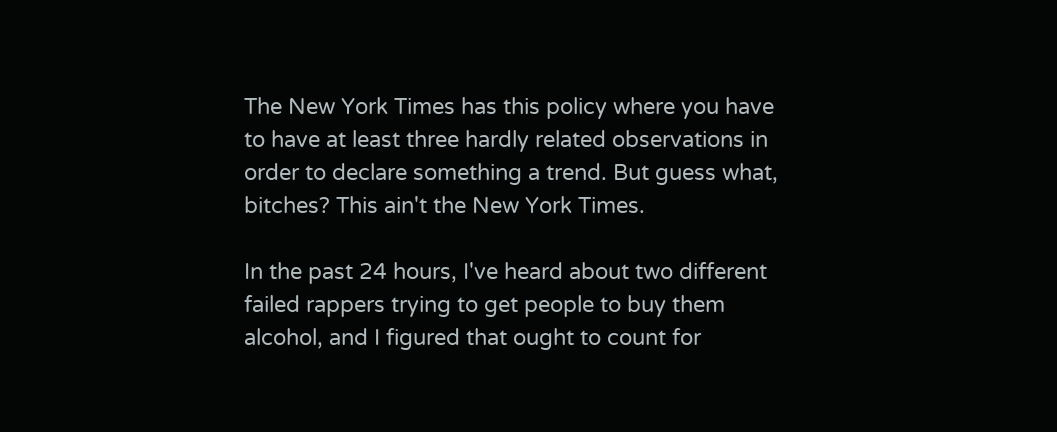The New York Times has this policy where you have to have at least three hardly related observations in order to declare something a trend. But guess what, bitches? This ain't the New York Times.

In the past 24 hours, I've heard about two different failed rappers trying to get people to buy them alcohol, and I figured that ought to count for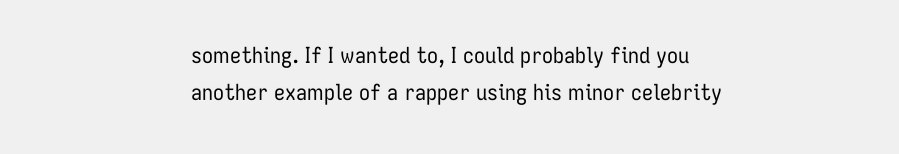something. If I wanted to, I could probably find you another example of a rapper using his minor celebrity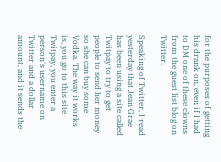for the purposes of getting his drank on, even if I had to DM one of these clowns from the guest list blog on Twitter.

Speaking of Twitter, I read yesterday that Jean Grae has been using a site called Twitpay to try to get people to send her money so she can buy some Vodka. The way it works is, you go to this site Twitpay, you enter a person's username on Twitter and a dollar amount, and it sends the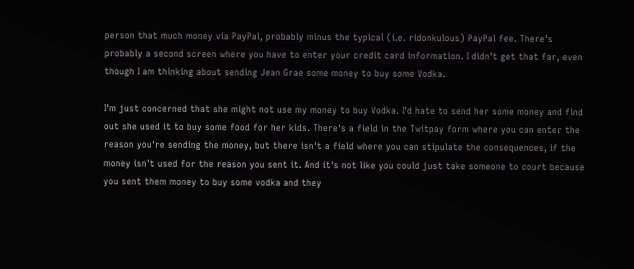person that much money via PayPal, probably minus the typical (i.e. ridonkulous) PayPal fee. There's probably a second screen where you have to enter your credit card information. I didn't get that far, even though I am thinking about sending Jean Grae some money to buy some Vodka.

I'm just concerned that she might not use my money to buy Vodka. I'd hate to send her some money and find out she used it to buy some food for her kids. There's a field in the Twitpay form where you can enter the reason you're sending the money, but there isn't a field where you can stipulate the consequences, if the money isn't used for the reason you sent it. And it's not like you could just take someone to court because you sent them money to buy some vodka and they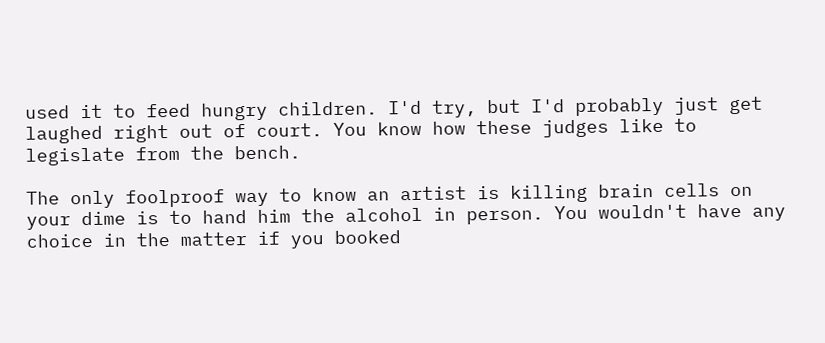used it to feed hungry children. I'd try, but I'd probably just get laughed right out of court. You know how these judges like to legislate from the bench.

The only foolproof way to know an artist is killing brain cells on your dime is to hand him the alcohol in person. You wouldn't have any choice in the matter if you booked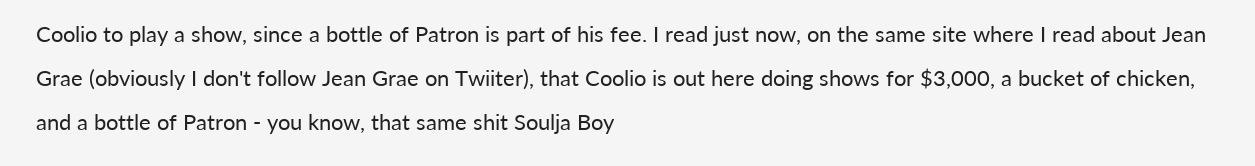Coolio to play a show, since a bottle of Patron is part of his fee. I read just now, on the same site where I read about Jean Grae (obviously I don't follow Jean Grae on Twiiter), that Coolio is out here doing shows for $3,000, a bucket of chicken, and a bottle of Patron - you know, that same shit Soulja Boy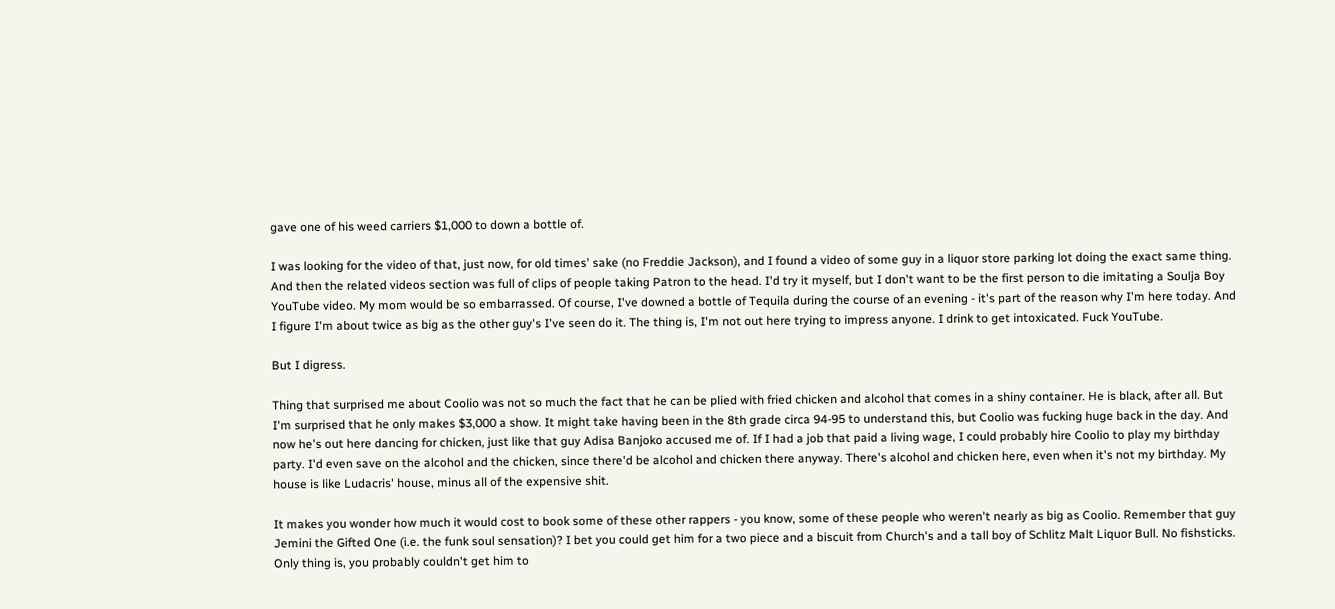gave one of his weed carriers $1,000 to down a bottle of.

I was looking for the video of that, just now, for old times' sake (no Freddie Jackson), and I found a video of some guy in a liquor store parking lot doing the exact same thing. And then the related videos section was full of clips of people taking Patron to the head. I'd try it myself, but I don't want to be the first person to die imitating a Soulja Boy YouTube video. My mom would be so embarrassed. Of course, I've downed a bottle of Tequila during the course of an evening - it's part of the reason why I'm here today. And I figure I'm about twice as big as the other guy's I've seen do it. The thing is, I'm not out here trying to impress anyone. I drink to get intoxicated. Fuck YouTube.

But I digress.

Thing that surprised me about Coolio was not so much the fact that he can be plied with fried chicken and alcohol that comes in a shiny container. He is black, after all. But I'm surprised that he only makes $3,000 a show. It might take having been in the 8th grade circa 94-95 to understand this, but Coolio was fucking huge back in the day. And now he's out here dancing for chicken, just like that guy Adisa Banjoko accused me of. If I had a job that paid a living wage, I could probably hire Coolio to play my birthday party. I'd even save on the alcohol and the chicken, since there'd be alcohol and chicken there anyway. There's alcohol and chicken here, even when it's not my birthday. My house is like Ludacris' house, minus all of the expensive shit.

It makes you wonder how much it would cost to book some of these other rappers - you know, some of these people who weren't nearly as big as Coolio. Remember that guy Jemini the Gifted One (i.e. the funk soul sensation)? I bet you could get him for a two piece and a biscuit from Church's and a tall boy of Schlitz Malt Liquor Bull. No fishsticks. Only thing is, you probably couldn't get him to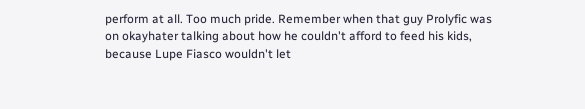perform at all. Too much pride. Remember when that guy Prolyfic was on okayhater talking about how he couldn't afford to feed his kids, because Lupe Fiasco wouldn't let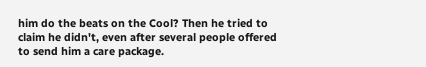him do the beats on the Cool? Then he tried to claim he didn't, even after several people offered to send him a care package.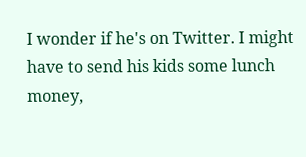I wonder if he's on Twitter. I might have to send his kids some lunch money,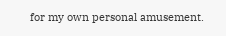for my own personal amusement.